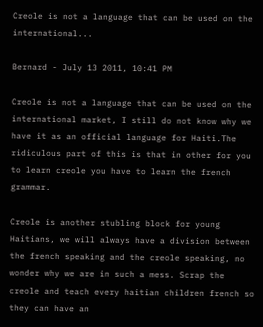Creole is not a language that can be used on the international...

Bernard - July 13 2011, 10:41 PM

Creole is not a language that can be used on the international market, I still do not know why we have it as an official language for Haiti.The ridiculous part of this is that in other for you to learn creole you have to learn the french grammar.

Creole is another stubling block for young Haitians, we will always have a division between the french speaking and the creole speaking, no wonder why we are in such a mess. Scrap the creole and teach every haitian children french so they can have an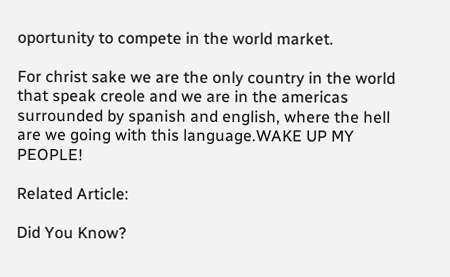oportunity to compete in the world market.

For christ sake we are the only country in the world that speak creole and we are in the americas surrounded by spanish and english, where the hell are we going with this language.WAKE UP MY PEOPLE!

Related Article:

Did You Know?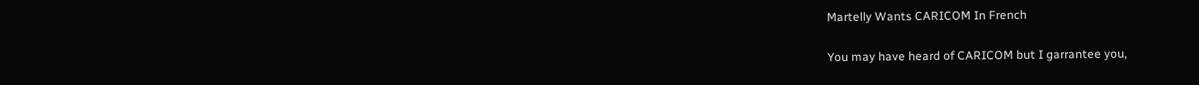Martelly Wants CARICOM In French

You may have heard of CARICOM but I garrantee you,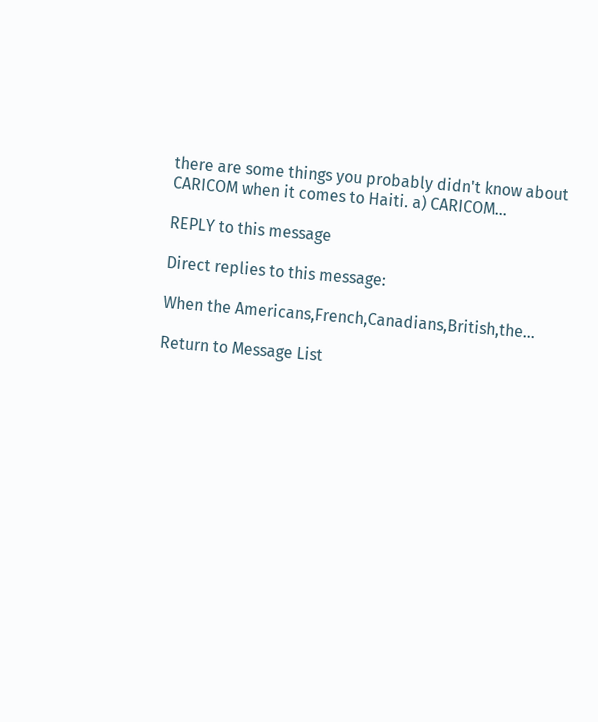there are some things you probably didn't know about CARICOM when it comes to Haiti. a) CARICOM...

REPLY to this message

Direct replies to this message:

When the Americans,French,Canadians,British,the...

Return to Message List